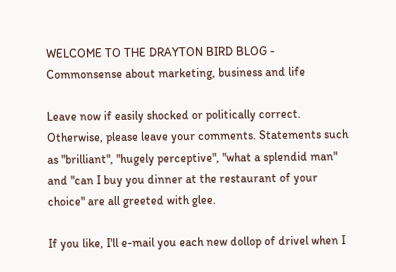WELCOME TO THE DRAYTON BIRD BLOG - Commonsense about marketing, business and life

Leave now if easily shocked or politically correct. Otherwise, please leave your comments. Statements such as "brilliant", "hugely perceptive", "what a splendid man" and "can I buy you dinner at the restaurant of your choice" are all greeted with glee.

If you like, I'll e-mail you each new dollop of drivel when I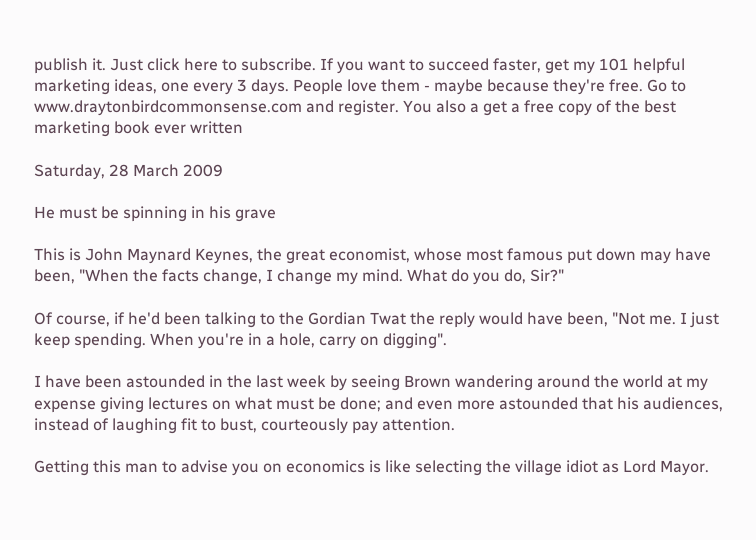publish it. Just click here to subscribe. If you want to succeed faster, get my 101 helpful marketing ideas, one every 3 days. People love them - maybe because they're free. Go to www.draytonbirdcommonsense.com and register. You also a get a free copy of the best marketing book ever written

Saturday, 28 March 2009

He must be spinning in his grave

This is John Maynard Keynes, the great economist, whose most famous put down may have been, "When the facts change, I change my mind. What do you do, Sir?"

Of course, if he'd been talking to the Gordian Twat the reply would have been, "Not me. I just keep spending. When you're in a hole, carry on digging".

I have been astounded in the last week by seeing Brown wandering around the world at my expense giving lectures on what must be done; and even more astounded that his audiences, instead of laughing fit to bust, courteously pay attention.

Getting this man to advise you on economics is like selecting the village idiot as Lord Mayor.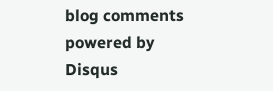blog comments powered by Disqus